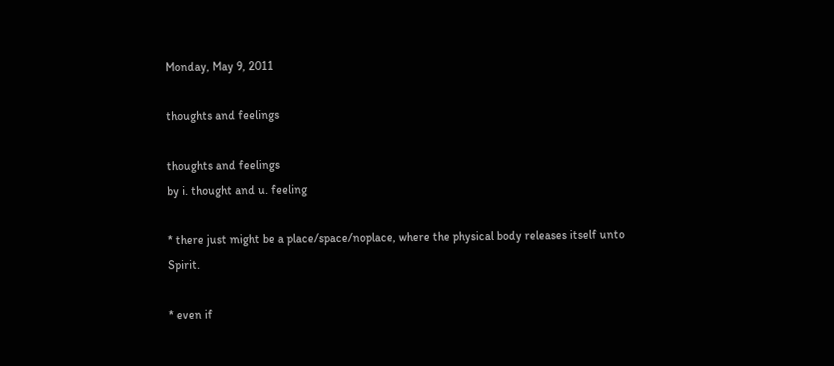Monday, May 9, 2011

thoughts and feelings

thoughts and feelings
by i. thought and u. feeling

* there just might be a place/space/noplace, where the physical body releases itself unto Spirit.

* even if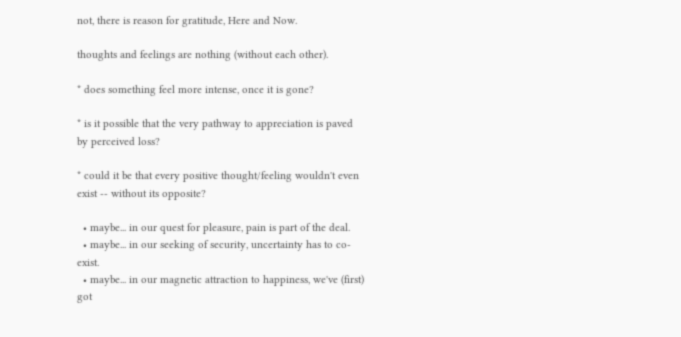not, there is reason for gratitude, Here and Now.

thoughts and feelings are nothing (without each other).

* does something feel more intense, once it is gone?

* is it possible that the very pathway to appreciation is paved by perceived loss?

* could it be that every positive thought/feeling wouldn't even exist -- without its opposite?

  • maybe... in our quest for pleasure, pain is part of the deal.
  • maybe... in our seeking of security, uncertainty has to co-exist.
  • maybe... in our magnetic attraction to happiness, we've (first) got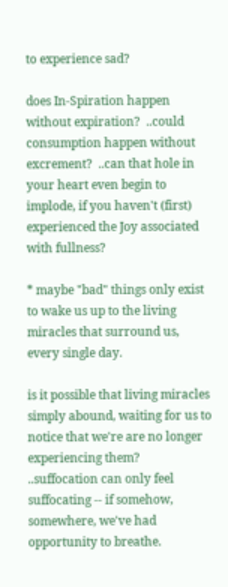to experience sad?

does In-Spiration happen without expiration?  ..could consumption happen without excrement?  ..can that hole in your heart even begin to implode, if you haven't (first) experienced the Joy associated with fullness?

* maybe "bad" things only exist to wake us up to the living miracles that surround us, every single day.

is it possible that living miracles simply abound, waiting for us to notice that we're are no longer experiencing them? ..suffocation can only feel suffocating -- if somehow, somewhere, we've had opportunity to breathe.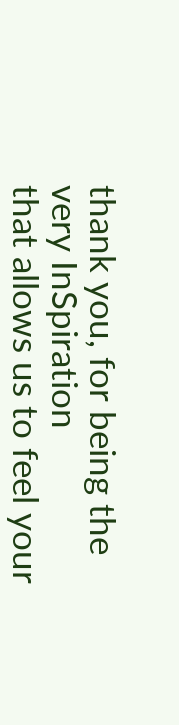thank you, for being the very InSpiration
that allows us to feel your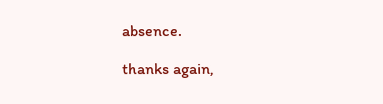absence.

thanks again,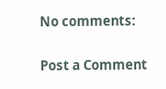No comments:

Post a Comment